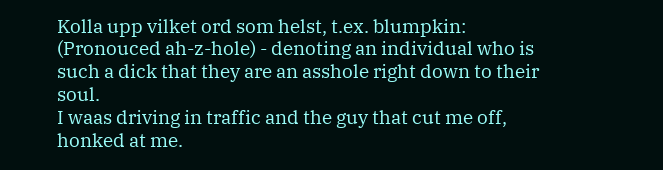Kolla upp vilket ord som helst, t.ex. blumpkin:
(Pronouced ah-z-hole) - denoting an individual who is such a dick that they are an asshole right down to their soul.
I waas driving in traffic and the guy that cut me off, honked at me.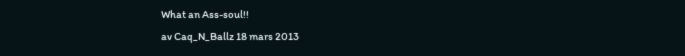What an Ass-soul!!
av Caq_N_Ballz 18 mars 2013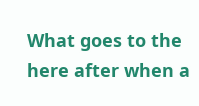What goes to the here after when a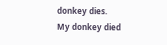donkey dies.
My donkey died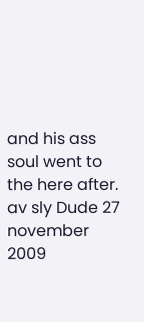and his ass soul went to the here after.
av sly Dude 27 november 2009